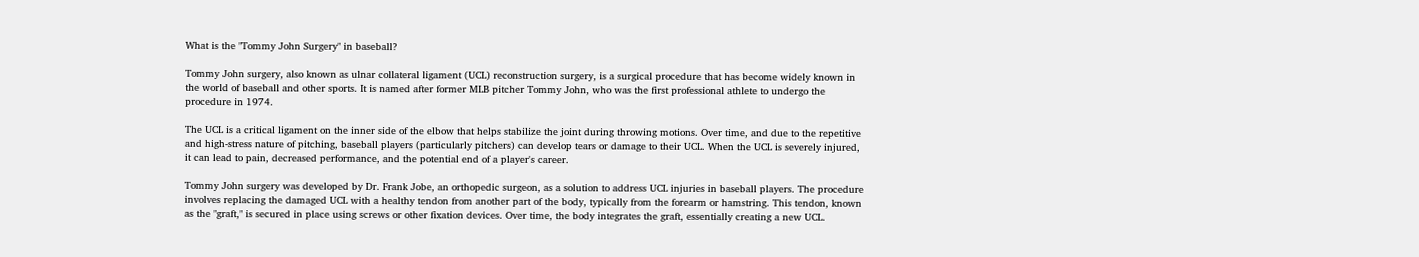What is the "Tommy John Surgery" in baseball?

Tommy John surgery, also known as ulnar collateral ligament (UCL) reconstruction surgery, is a surgical procedure that has become widely known in the world of baseball and other sports. It is named after former MLB pitcher Tommy John, who was the first professional athlete to undergo the procedure in 1974.

The UCL is a critical ligament on the inner side of the elbow that helps stabilize the joint during throwing motions. Over time, and due to the repetitive and high-stress nature of pitching, baseball players (particularly pitchers) can develop tears or damage to their UCL. When the UCL is severely injured, it can lead to pain, decreased performance, and the potential end of a player's career.

Tommy John surgery was developed by Dr. Frank Jobe, an orthopedic surgeon, as a solution to address UCL injuries in baseball players. The procedure involves replacing the damaged UCL with a healthy tendon from another part of the body, typically from the forearm or hamstring. This tendon, known as the "graft," is secured in place using screws or other fixation devices. Over time, the body integrates the graft, essentially creating a new UCL.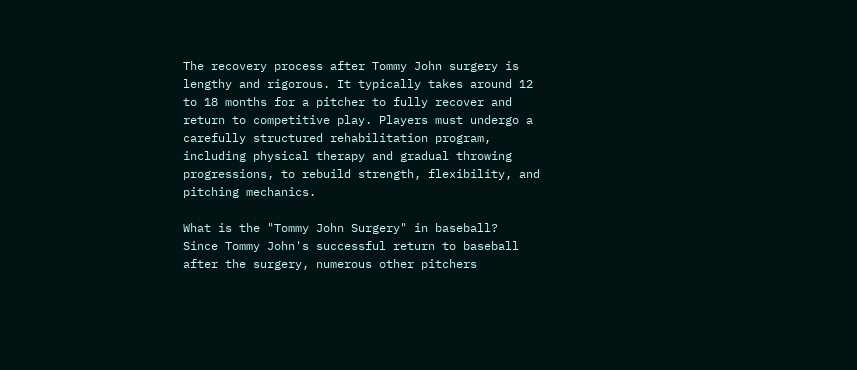The recovery process after Tommy John surgery is lengthy and rigorous. It typically takes around 12 to 18 months for a pitcher to fully recover and return to competitive play. Players must undergo a carefully structured rehabilitation program, including physical therapy and gradual throwing progressions, to rebuild strength, flexibility, and pitching mechanics.

What is the "Tommy John Surgery" in baseball?
Since Tommy John's successful return to baseball after the surgery, numerous other pitchers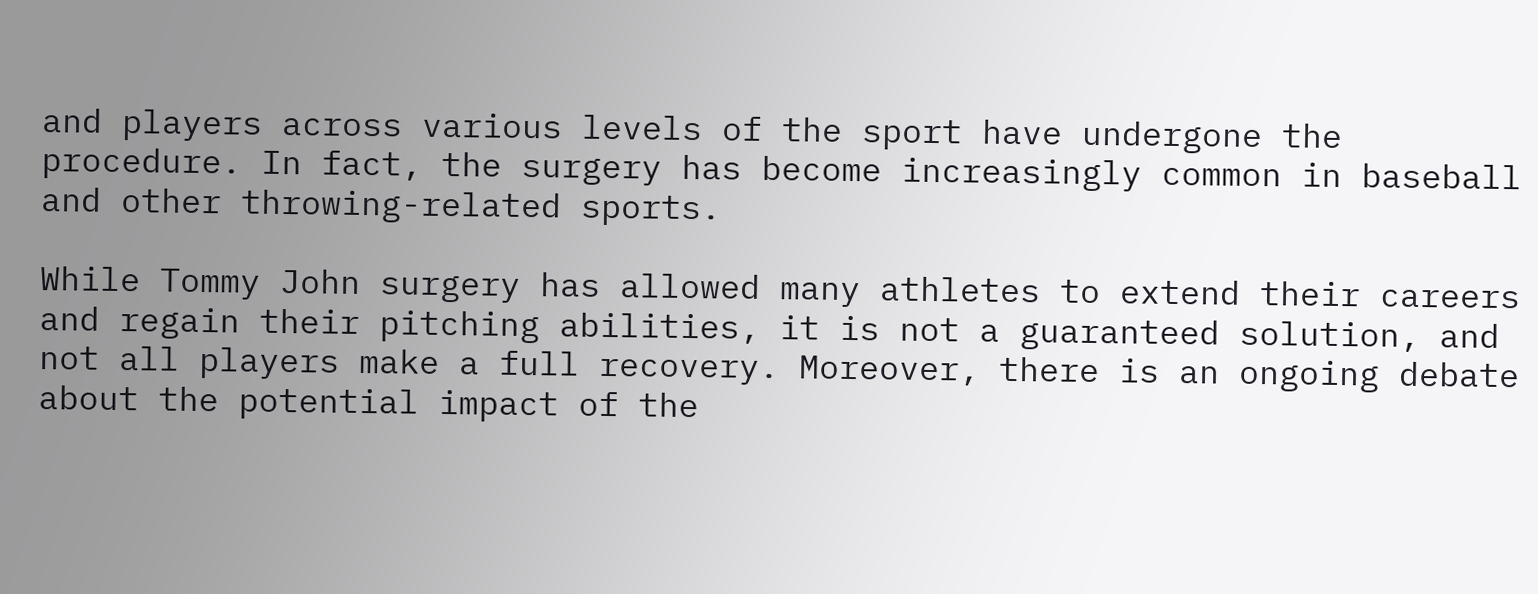and players across various levels of the sport have undergone the procedure. In fact, the surgery has become increasingly common in baseball and other throwing-related sports.

While Tommy John surgery has allowed many athletes to extend their careers and regain their pitching abilities, it is not a guaranteed solution, and not all players make a full recovery. Moreover, there is an ongoing debate about the potential impact of the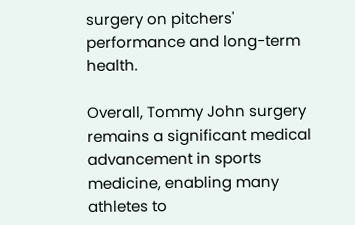surgery on pitchers' performance and long-term health.

Overall, Tommy John surgery remains a significant medical advancement in sports medicine, enabling many athletes to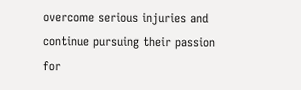overcome serious injuries and continue pursuing their passion for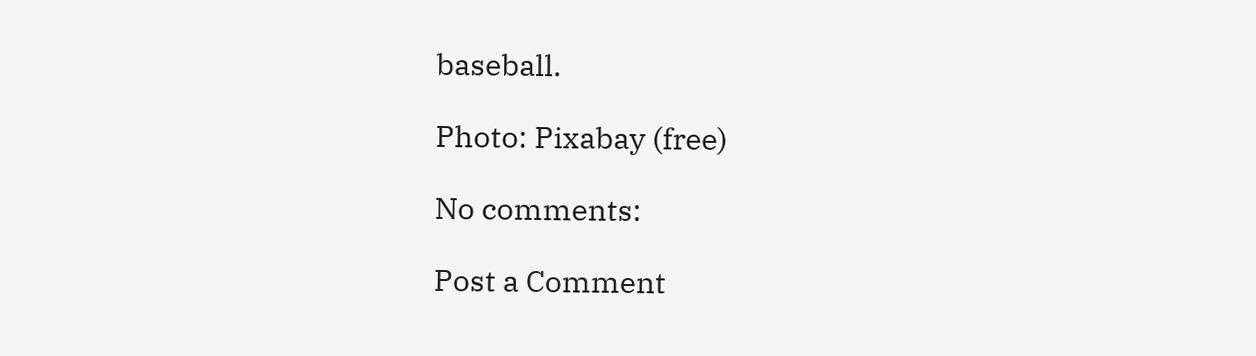baseball.

Photo: Pixabay (free)

No comments:

Post a Comment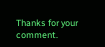Thanks for your comment.